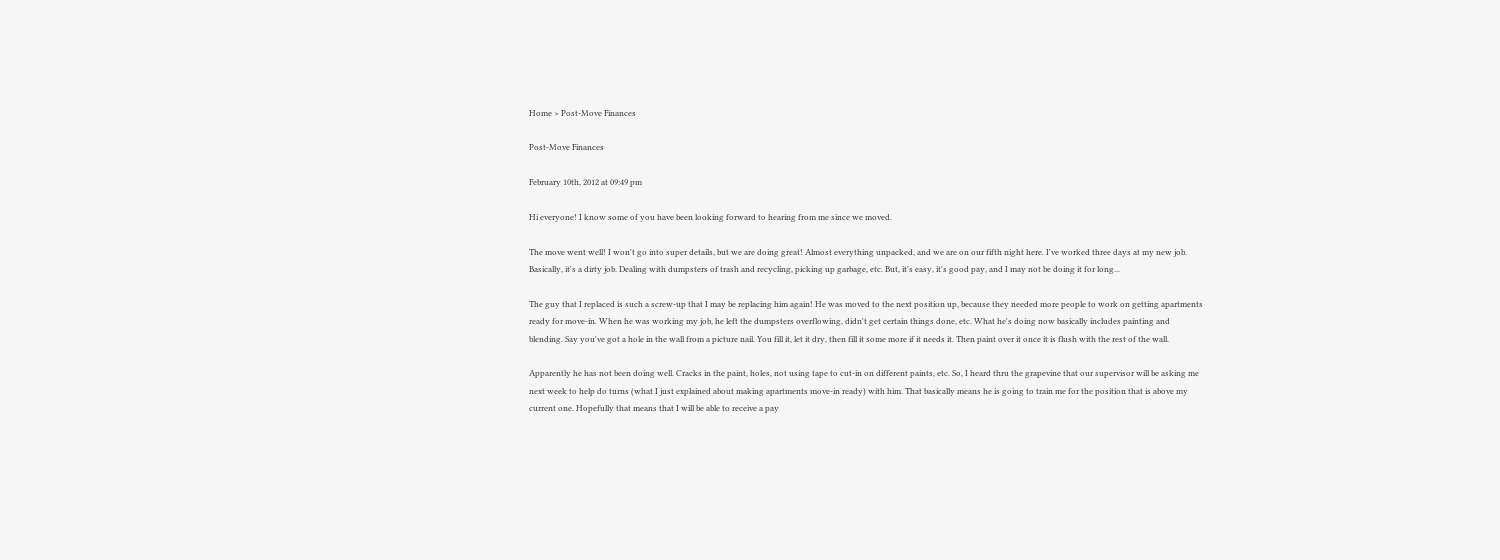Home > Post-Move Finances

Post-Move Finances

February 10th, 2012 at 09:49 pm

Hi everyone! I know some of you have been looking forward to hearing from me since we moved.

The move went well! I won't go into super details, but we are doing great! Almost everything unpacked, and we are on our fifth night here. I've worked three days at my new job. Basically, it's a dirty job. Dealing with dumpsters of trash and recycling, picking up garbage, etc. But, it's easy, it's good pay, and I may not be doing it for long...

The guy that I replaced is such a screw-up that I may be replacing him again! He was moved to the next position up, because they needed more people to work on getting apartments ready for move-in. When he was working my job, he left the dumpsters overflowing, didn't get certain things done, etc. What he's doing now basically includes painting and blending. Say you've got a hole in the wall from a picture nail. You fill it, let it dry, then fill it some more if it needs it. Then paint over it once it is flush with the rest of the wall.

Apparently he has not been doing well. Cracks in the paint, holes, not using tape to cut-in on different paints, etc. So, I heard thru the grapevine that our supervisor will be asking me next week to help do turns (what I just explained about making apartments move-in ready) with him. That basically means he is going to train me for the position that is above my current one. Hopefully that means that I will be able to receive a pay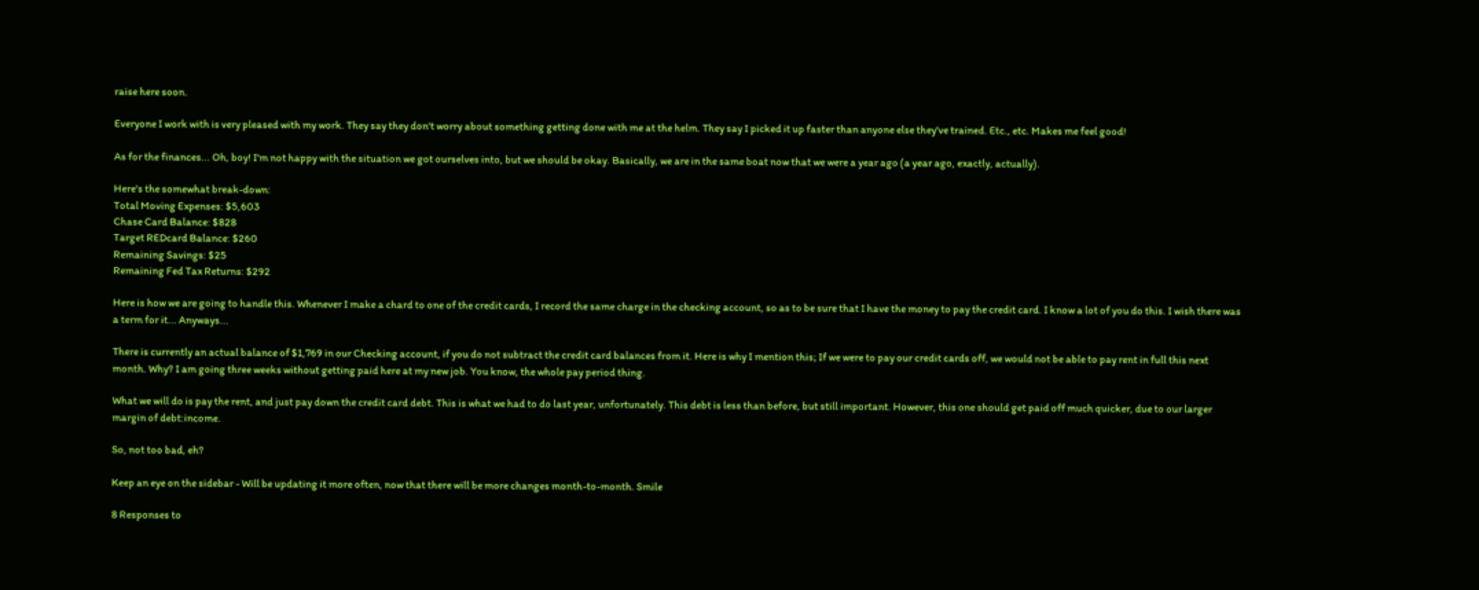raise here soon.

Everyone I work with is very pleased with my work. They say they don't worry about something getting done with me at the helm. They say I picked it up faster than anyone else they've trained. Etc., etc. Makes me feel good!

As for the finances... Oh, boy! I'm not happy with the situation we got ourselves into, but we should be okay. Basically, we are in the same boat now that we were a year ago (a year ago, exactly, actually).

Here's the somewhat break-down:
Total Moving Expenses: $5,603
Chase Card Balance: $828
Target REDcard Balance: $260
Remaining Savings: $25
Remaining Fed Tax Returns: $292

Here is how we are going to handle this. Whenever I make a chard to one of the credit cards, I record the same charge in the checking account, so as to be sure that I have the money to pay the credit card. I know a lot of you do this. I wish there was a term for it... Anyways...

There is currently an actual balance of $1,769 in our Checking account, if you do not subtract the credit card balances from it. Here is why I mention this; If we were to pay our credit cards off, we would not be able to pay rent in full this next month. Why? I am going three weeks without getting paid here at my new job. You know, the whole pay period thing.

What we will do is pay the rent, and just pay down the credit card debt. This is what we had to do last year, unfortunately. This debt is less than before, but still important. However, this one should get paid off much quicker, due to our larger margin of debt:income.

So, not too bad, eh?

Keep an eye on the sidebar - Will be updating it more often, now that there will be more changes month-to-month. Smile

8 Responses to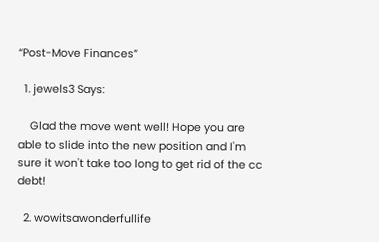“Post-Move Finances”

  1. jewels3 Says:

    Glad the move went well! Hope you are able to slide into the new position and I'm sure it won't take too long to get rid of the cc debt!

  2. wowitsawonderfullife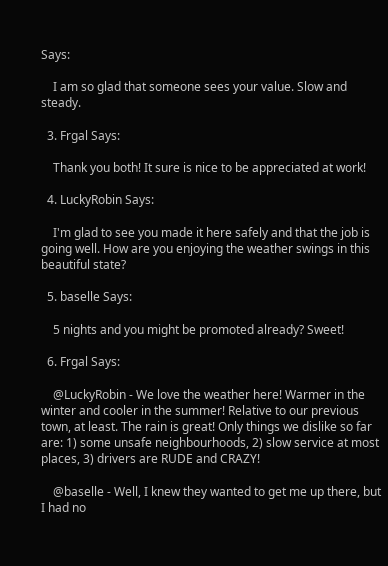Says:

    I am so glad that someone sees your value. Slow and steady.

  3. Frgal Says:

    Thank you both! It sure is nice to be appreciated at work!

  4. LuckyRobin Says:

    I'm glad to see you made it here safely and that the job is going well. How are you enjoying the weather swings in this beautiful state?

  5. baselle Says:

    5 nights and you might be promoted already? Sweet!

  6. Frgal Says:

    @LuckyRobin - We love the weather here! Warmer in the winter and cooler in the summer! Relative to our previous town, at least. The rain is great! Only things we dislike so far are: 1) some unsafe neighbourhoods, 2) slow service at most places, 3) drivers are RUDE and CRAZY!

    @baselle - Well, I knew they wanted to get me up there, but I had no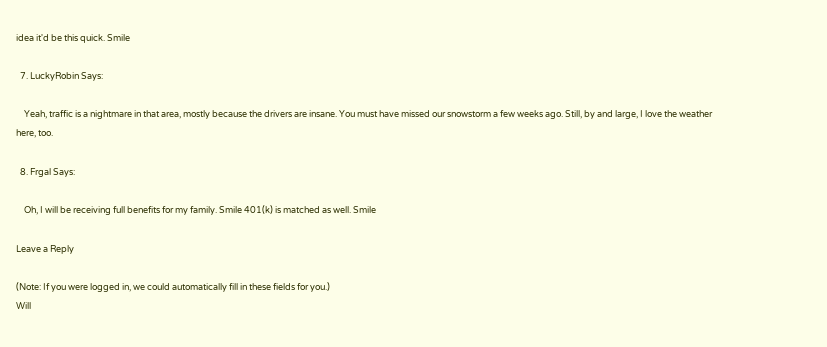idea it'd be this quick. Smile

  7. LuckyRobin Says:

    Yeah, traffic is a nightmare in that area, mostly because the drivers are insane. You must have missed our snowstorm a few weeks ago. Still, by and large, I love the weather here, too.

  8. Frgal Says:

    Oh, I will be receiving full benefits for my family. Smile 401(k) is matched as well. Smile

Leave a Reply

(Note: If you were logged in, we could automatically fill in these fields for you.)
Will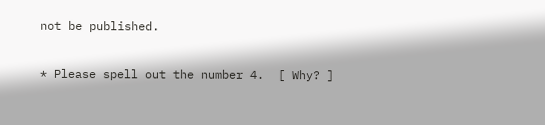not be published.

* Please spell out the number 4.  [ Why? ]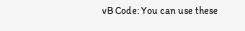vB Code: You can use these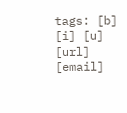tags: [b] [i] [u] [url] [email]